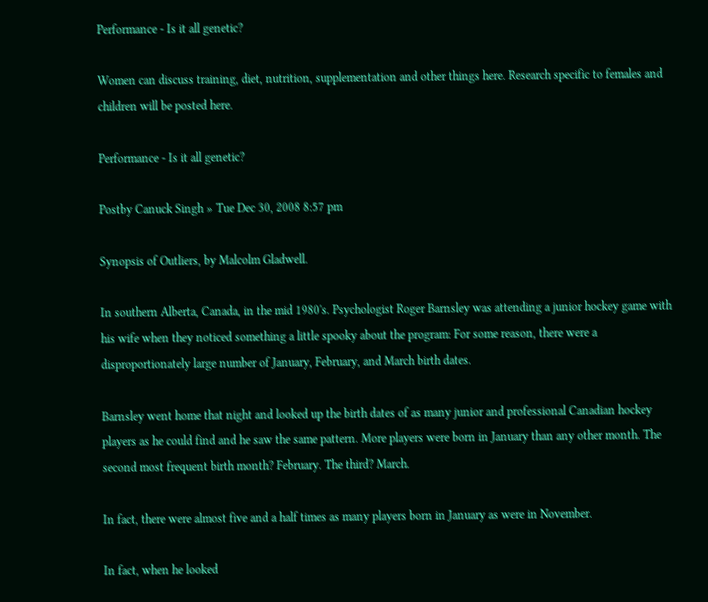Performance - Is it all genetic?

Women can discuss training, diet, nutrition, supplementation and other things here. Research specific to females and children will be posted here.

Performance - Is it all genetic?

Postby Canuck Singh » Tue Dec 30, 2008 8:57 pm

Synopsis of Outliers, by Malcolm Gladwell.

In southern Alberta, Canada, in the mid 1980's. Psychologist Roger Barnsley was attending a junior hockey game with his wife when they noticed something a little spooky about the program: For some reason, there were a disproportionately large number of January, February, and March birth dates.

Barnsley went home that night and looked up the birth dates of as many junior and professional Canadian hockey players as he could find and he saw the same pattern. More players were born in January than any other month. The second most frequent birth month? February. The third? March.

In fact, there were almost five and a half times as many players born in January as were in November.

In fact, when he looked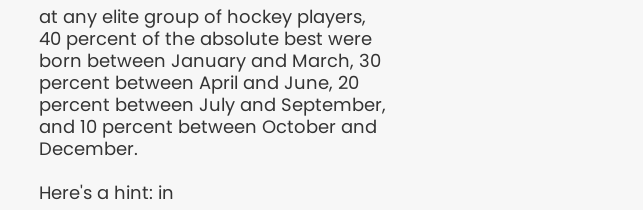at any elite group of hockey players, 40 percent of the absolute best were born between January and March, 30 percent between April and June, 20 percent between July and September, and 10 percent between October and December.

Here's a hint: in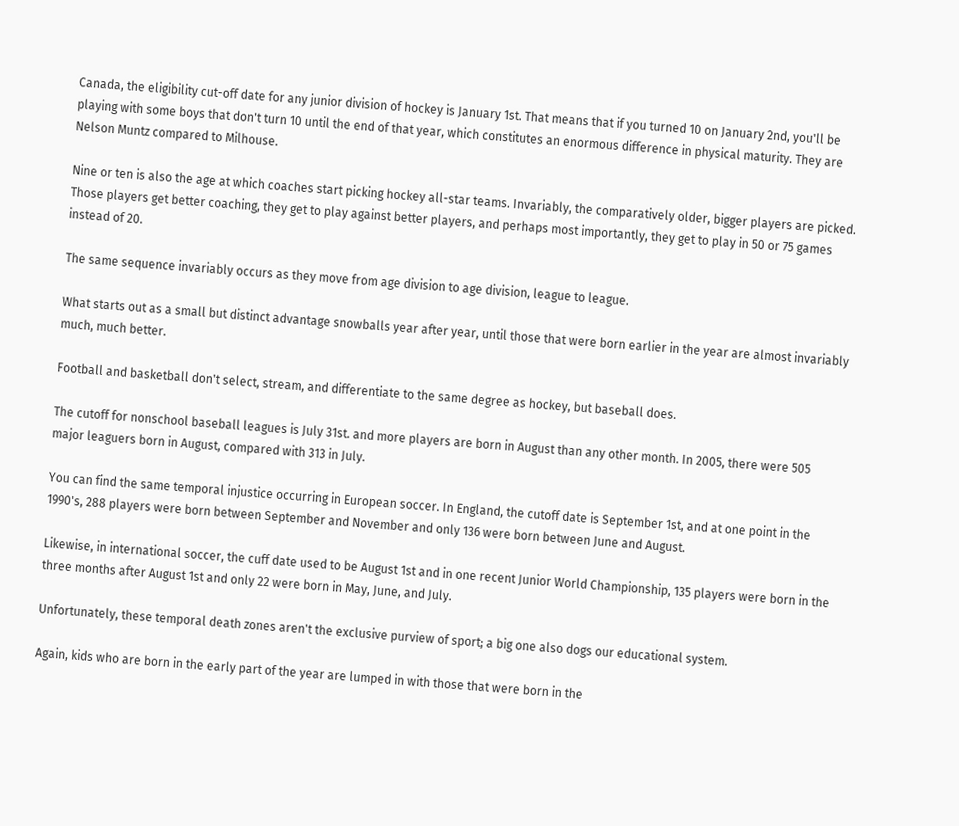Canada, the eligibility cut-off date for any junior division of hockey is January 1st. That means that if you turned 10 on January 2nd, you'll be playing with some boys that don't turn 10 until the end of that year, which constitutes an enormous difference in physical maturity. They are Nelson Muntz compared to Milhouse.

Nine or ten is also the age at which coaches start picking hockey all-star teams. Invariably, the comparatively older, bigger players are picked. Those players get better coaching, they get to play against better players, and perhaps most importantly, they get to play in 50 or 75 games instead of 20.

The same sequence invariably occurs as they move from age division to age division, league to league.

What starts out as a small but distinct advantage snowballs year after year, until those that were born earlier in the year are almost invariably much, much better.

Football and basketball don't select, stream, and differentiate to the same degree as hockey, but baseball does.

The cutoff for nonschool baseball leagues is July 31st. and more players are born in August than any other month. In 2005, there were 505 major leaguers born in August, compared with 313 in July.

You can find the same temporal injustice occurring in European soccer. In England, the cutoff date is September 1st, and at one point in the 1990's, 288 players were born between September and November and only 136 were born between June and August.

Likewise, in international soccer, the cuff date used to be August 1st and in one recent Junior World Championship, 135 players were born in the three months after August 1st and only 22 were born in May, June, and July.

Unfortunately, these temporal death zones aren't the exclusive purview of sport; a big one also dogs our educational system.

Again, kids who are born in the early part of the year are lumped in with those that were born in the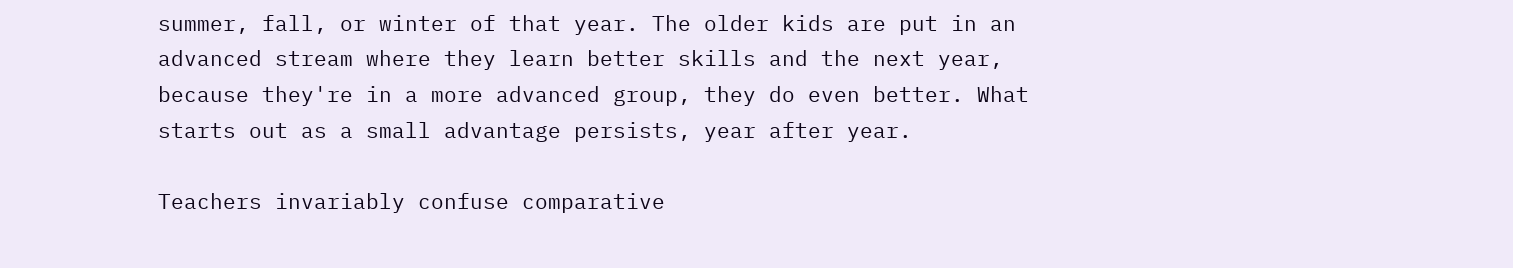summer, fall, or winter of that year. The older kids are put in an advanced stream where they learn better skills and the next year, because they're in a more advanced group, they do even better. What starts out as a small advantage persists, year after year.

Teachers invariably confuse comparative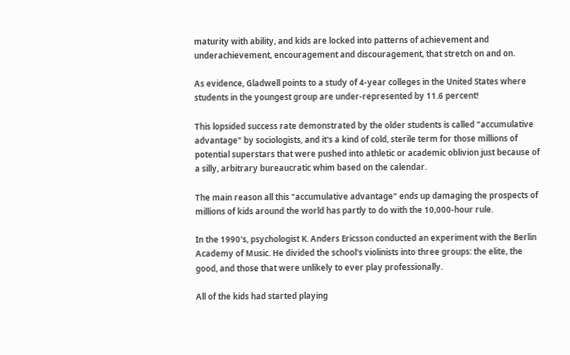maturity with ability, and kids are locked into patterns of achievement and underachievement, encouragement and discouragement, that stretch on and on.

As evidence, Gladwell points to a study of 4-year colleges in the United States where students in the youngest group are under-represented by 11.6 percent!

This lopsided success rate demonstrated by the older students is called "accumulative advantage" by sociologists, and it's a kind of cold, sterile term for those millions of potential superstars that were pushed into athletic or academic oblivion just because of a silly, arbitrary bureaucratic whim based on the calendar.

The main reason all this "accumulative advantage" ends up damaging the prospects of millions of kids around the world has partly to do with the 10,000-hour rule.

In the 1990's, psychologist K. Anders Ericsson conducted an experiment with the Berlin Academy of Music. He divided the school's violinists into three groups: the elite, the good, and those that were unlikely to ever play professionally.

All of the kids had started playing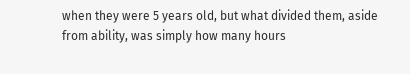when they were 5 years old, but what divided them, aside from ability, was simply how many hours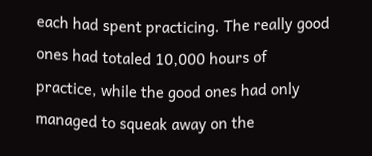each had spent practicing. The really good ones had totaled 10,000 hours of practice, while the good ones had only managed to squeak away on the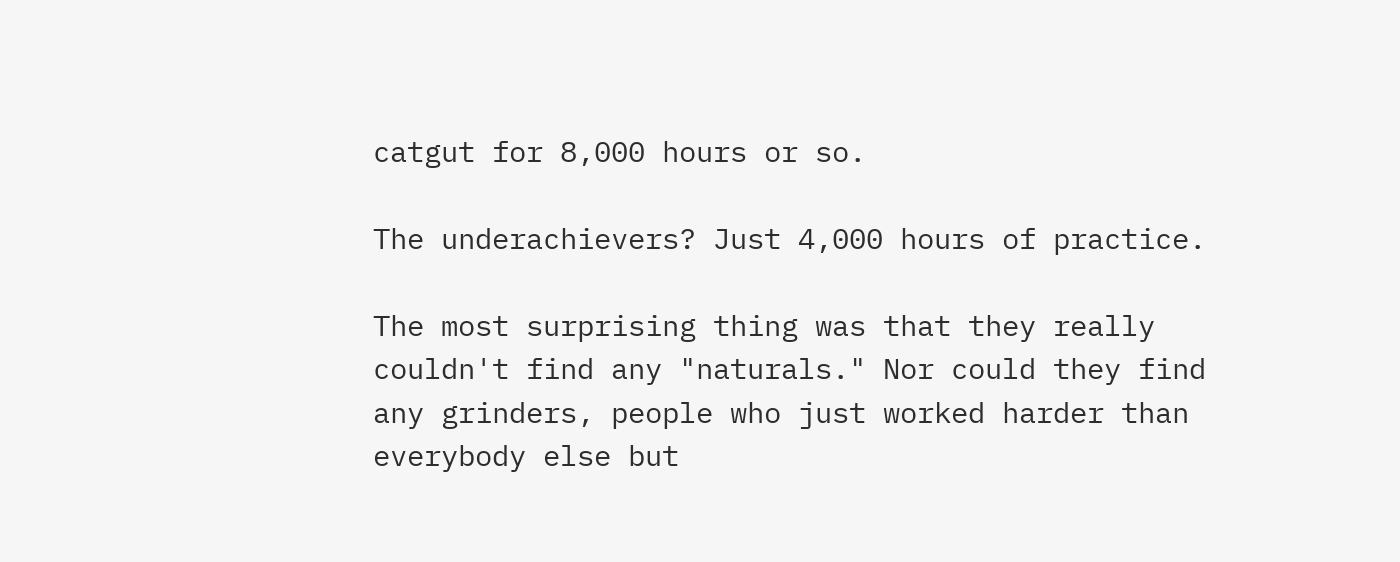catgut for 8,000 hours or so.

The underachievers? Just 4,000 hours of practice.

The most surprising thing was that they really couldn't find any "naturals." Nor could they find any grinders, people who just worked harder than everybody else but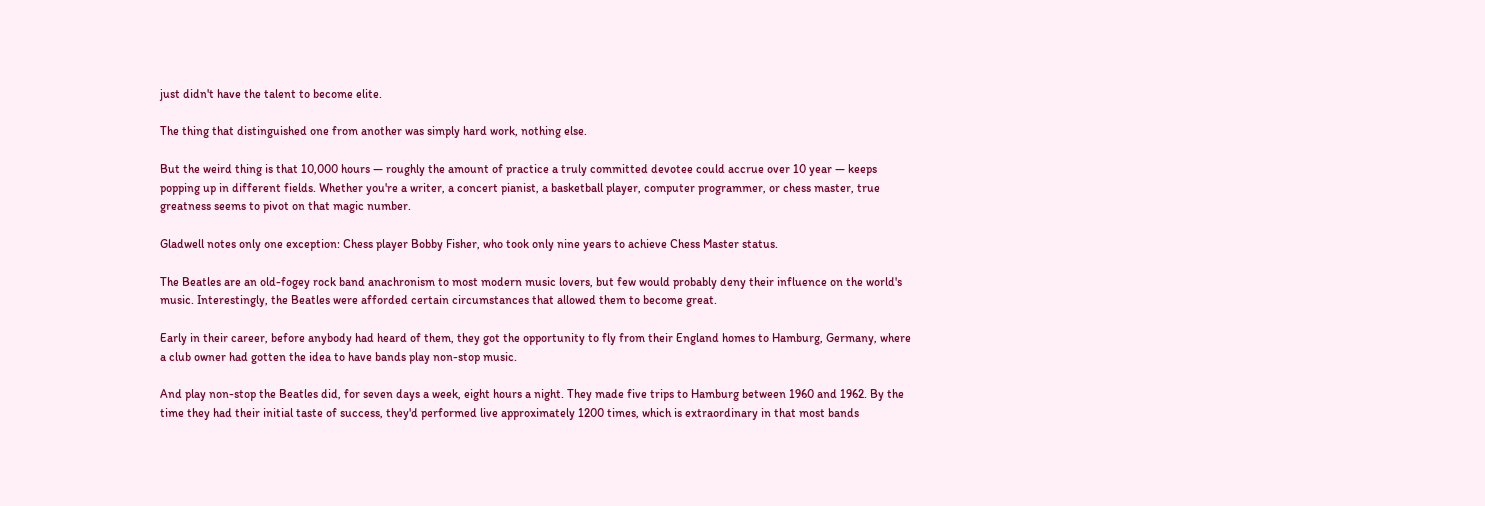just didn't have the talent to become elite.

The thing that distinguished one from another was simply hard work, nothing else.

But the weird thing is that 10,000 hours — roughly the amount of practice a truly committed devotee could accrue over 10 year — keeps popping up in different fields. Whether you're a writer, a concert pianist, a basketball player, computer programmer, or chess master, true greatness seems to pivot on that magic number.

Gladwell notes only one exception: Chess player Bobby Fisher, who took only nine years to achieve Chess Master status.

The Beatles are an old-fogey rock band anachronism to most modern music lovers, but few would probably deny their influence on the world's music. Interestingly, the Beatles were afforded certain circumstances that allowed them to become great.

Early in their career, before anybody had heard of them, they got the opportunity to fly from their England homes to Hamburg, Germany, where a club owner had gotten the idea to have bands play non-stop music.

And play non-stop the Beatles did, for seven days a week, eight hours a night. They made five trips to Hamburg between 1960 and 1962. By the time they had their initial taste of success, they'd performed live approximately 1200 times, which is extraordinary in that most bands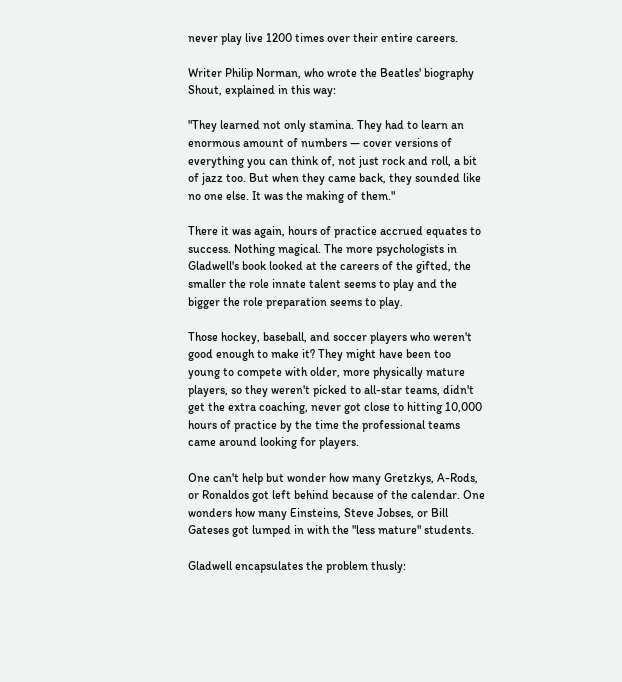never play live 1200 times over their entire careers.

Writer Philip Norman, who wrote the Beatles' biography Shout, explained in this way:

"They learned not only stamina. They had to learn an enormous amount of numbers — cover versions of everything you can think of, not just rock and roll, a bit of jazz too. But when they came back, they sounded like no one else. It was the making of them."

There it was again, hours of practice accrued equates to success. Nothing magical. The more psychologists in Gladwell's book looked at the careers of the gifted, the smaller the role innate talent seems to play and the bigger the role preparation seems to play.

Those hockey, baseball, and soccer players who weren't good enough to make it? They might have been too young to compete with older, more physically mature players, so they weren't picked to all-star teams, didn't get the extra coaching, never got close to hitting 10,000 hours of practice by the time the professional teams came around looking for players.

One can't help but wonder how many Gretzkys, A-Rods, or Ronaldos got left behind because of the calendar. One wonders how many Einsteins, Steve Jobses, or Bill Gateses got lumped in with the "less mature" students.

Gladwell encapsulates the problem thusly: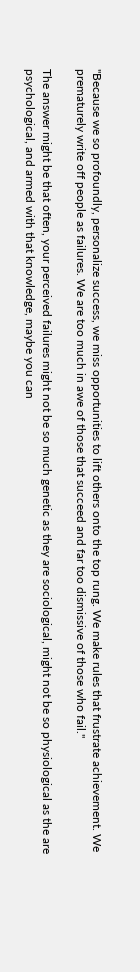"Because we so profoundly, personalize success, we miss opportunities to lift others onto the top rung. We make rules that frustrate achievement. We prematurely write off people as failures. We are too much in awe of those that succeed and far too dismissive of those who fail."

The answer might be that often, your perceived failures might not be so much genetic as they are sociological, might not be so physiological as the are psychological, and armed with that knowledge, maybe you can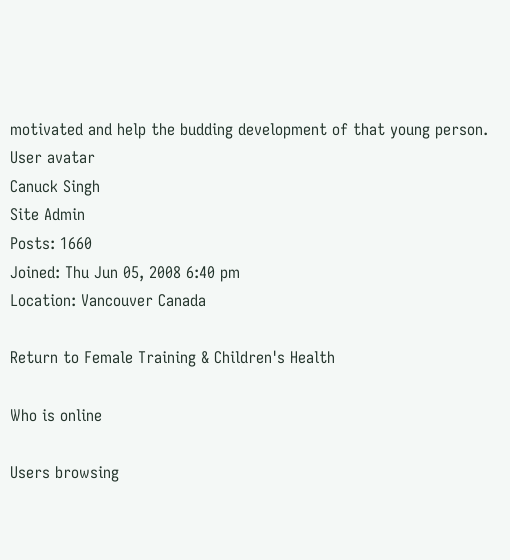motivated and help the budding development of that young person.
User avatar
Canuck Singh
Site Admin
Posts: 1660
Joined: Thu Jun 05, 2008 6:40 pm
Location: Vancouver Canada

Return to Female Training & Children's Health

Who is online

Users browsing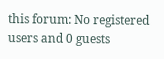this forum: No registered users and 0 guests